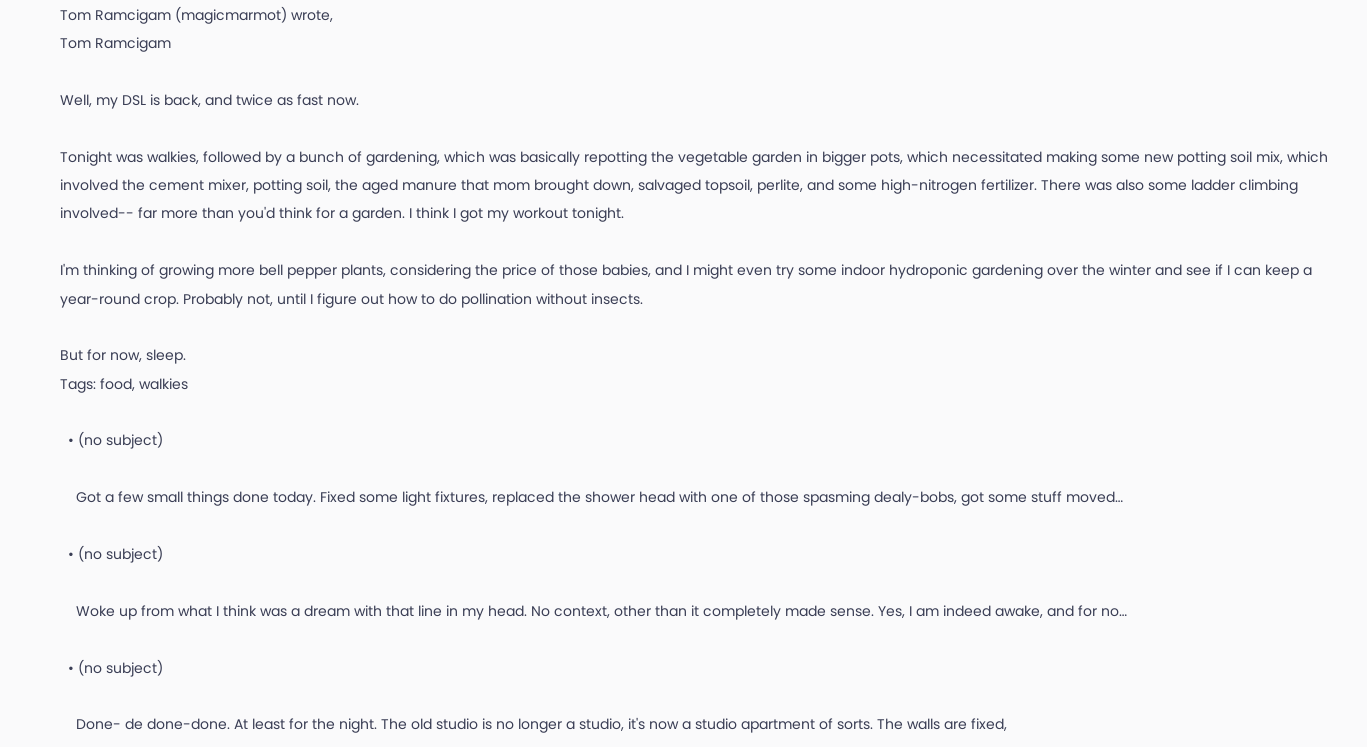Tom Ramcigam (magicmarmot) wrote,
Tom Ramcigam

Well, my DSL is back, and twice as fast now.

Tonight was walkies, followed by a bunch of gardening, which was basically repotting the vegetable garden in bigger pots, which necessitated making some new potting soil mix, which involved the cement mixer, potting soil, the aged manure that mom brought down, salvaged topsoil, perlite, and some high-nitrogen fertilizer. There was also some ladder climbing involved-- far more than you'd think for a garden. I think I got my workout tonight.

I'm thinking of growing more bell pepper plants, considering the price of those babies, and I might even try some indoor hydroponic gardening over the winter and see if I can keep a year-round crop. Probably not, until I figure out how to do pollination without insects.

But for now, sleep.
Tags: food, walkies

  • (no subject)

    Got a few small things done today. Fixed some light fixtures, replaced the shower head with one of those spasming dealy-bobs, got some stuff moved…

  • (no subject)

    Woke up from what I think was a dream with that line in my head. No context, other than it completely made sense. Yes, I am indeed awake, and for no…

  • (no subject)

    Done- de done-done. At least for the night. The old studio is no longer a studio, it's now a studio apartment of sorts. The walls are fixed,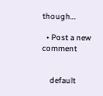though…

  • Post a new comment


    default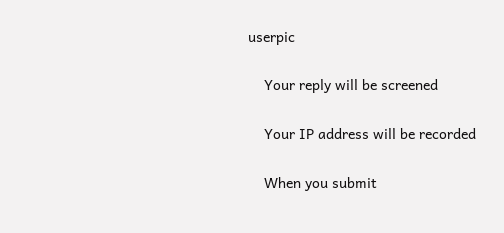userpic

    Your reply will be screened

    Your IP address will be recorded

    When you submit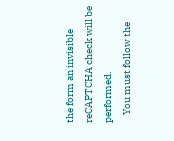the form an invisible reCAPTCHA check will be performed.
    You must follow the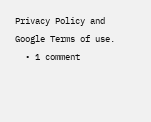Privacy Policy and Google Terms of use.
  • 1 comment